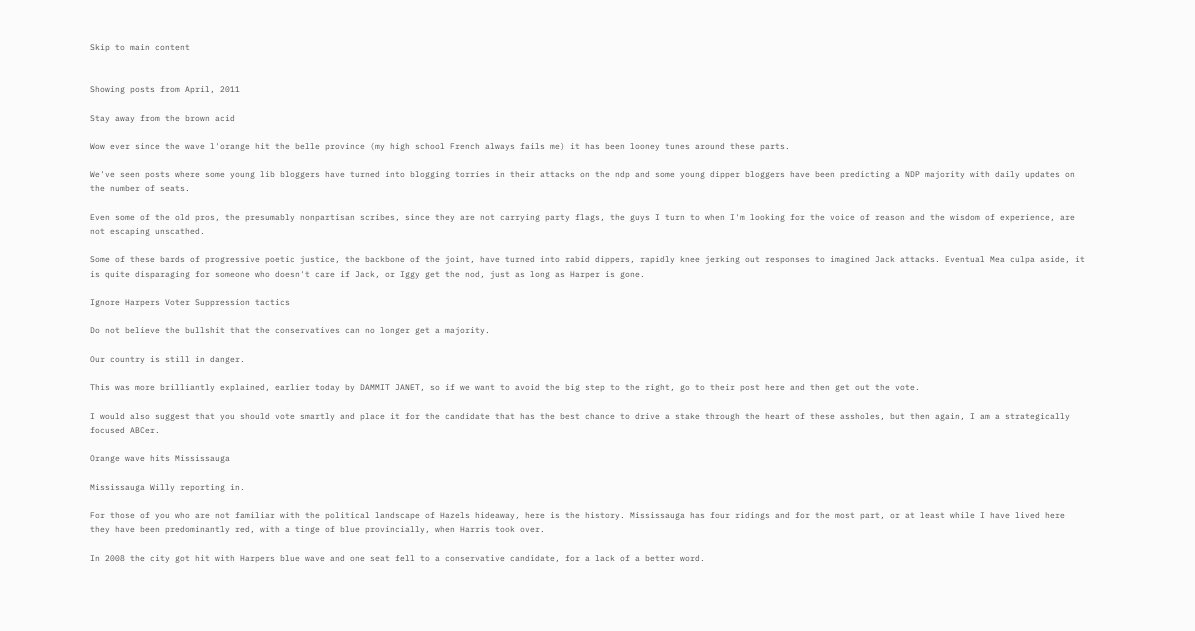Skip to main content


Showing posts from April, 2011

Stay away from the brown acid

Wow ever since the wave l'orange hit the belle province (my high school French always fails me) it has been looney tunes around these parts.

We've seen posts where some young lib bloggers have turned into blogging torries in their attacks on the ndp and some young dipper bloggers have been predicting a NDP majority with daily updates on the number of seats.

Even some of the old pros, the presumably nonpartisan scribes, since they are not carrying party flags, the guys I turn to when I'm looking for the voice of reason and the wisdom of experience, are not escaping unscathed.

Some of these bards of progressive poetic justice, the backbone of the joint, have turned into rabid dippers, rapidly knee jerking out responses to imagined Jack attacks. Eventual Mea culpa aside, it is quite disparaging for someone who doesn't care if Jack, or Iggy get the nod, just as long as Harper is gone.

Ignore Harpers Voter Suppression tactics

Do not believe the bullshit that the conservatives can no longer get a majority.

Our country is still in danger.

This was more brilliantly explained, earlier today by DAMMIT JANET, so if we want to avoid the big step to the right, go to their post here and then get out the vote.

I would also suggest that you should vote smartly and place it for the candidate that has the best chance to drive a stake through the heart of these assholes, but then again, I am a strategically focused ABCer.

Orange wave hits Mississauga

Mississauga Willy reporting in.

For those of you who are not familiar with the political landscape of Hazels hideaway, here is the history. Mississauga has four ridings and for the most part, or at least while I have lived here they have been predominantly red, with a tinge of blue provincially, when Harris took over.

In 2008 the city got hit with Harpers blue wave and one seat fell to a conservative candidate, for a lack of a better word.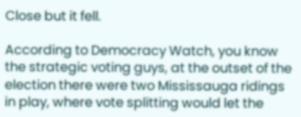Close but it fell.

According to Democracy Watch, you know the strategic voting guys, at the outset of the election there were two Mississauga ridings in play, where vote splitting would let the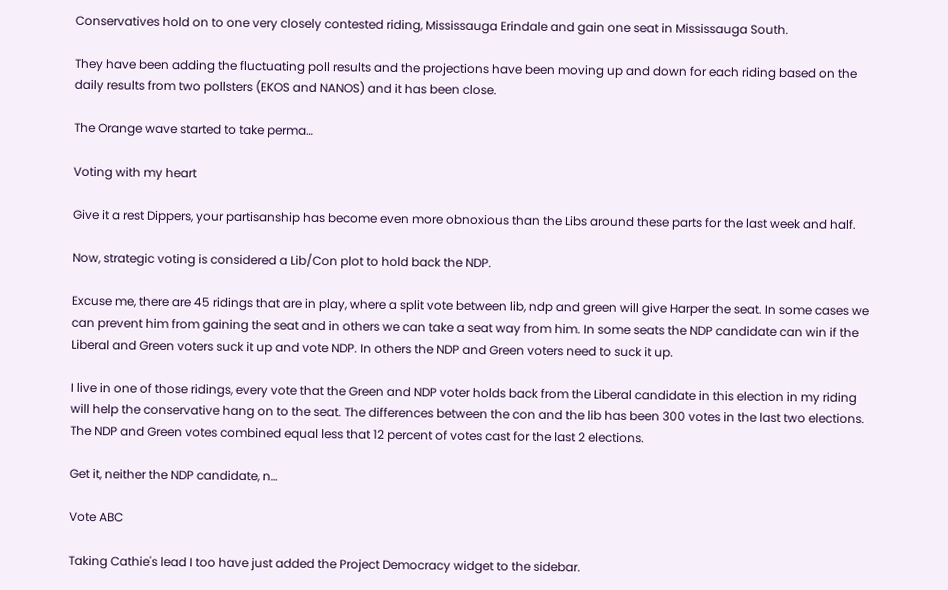Conservatives hold on to one very closely contested riding, Mississauga Erindale and gain one seat in Mississauga South.

They have been adding the fluctuating poll results and the projections have been moving up and down for each riding based on the daily results from two pollsters (EKOS and NANOS) and it has been close.

The Orange wave started to take perma…

Voting with my heart

Give it a rest Dippers, your partisanship has become even more obnoxious than the Libs around these parts for the last week and half.

Now, strategic voting is considered a Lib/Con plot to hold back the NDP.

Excuse me, there are 45 ridings that are in play, where a split vote between lib, ndp and green will give Harper the seat. In some cases we can prevent him from gaining the seat and in others we can take a seat way from him. In some seats the NDP candidate can win if the Liberal and Green voters suck it up and vote NDP. In others the NDP and Green voters need to suck it up.

I live in one of those ridings, every vote that the Green and NDP voter holds back from the Liberal candidate in this election in my riding will help the conservative hang on to the seat. The differences between the con and the lib has been 300 votes in the last two elections. The NDP and Green votes combined equal less that 12 percent of votes cast for the last 2 elections.

Get it, neither the NDP candidate, n…

Vote ABC

Taking Cathie's lead I too have just added the Project Democracy widget to the sidebar.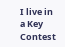I live in a Key Contest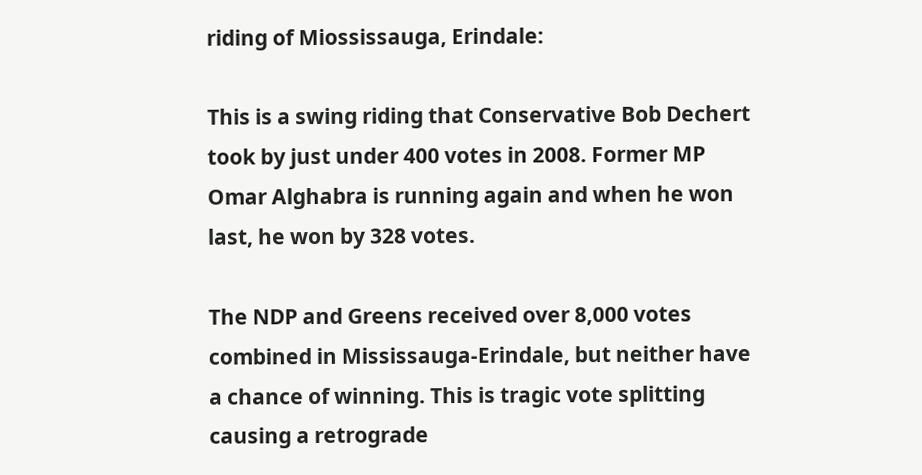riding of Miossissauga, Erindale:

This is a swing riding that Conservative Bob Dechert took by just under 400 votes in 2008. Former MP Omar Alghabra is running again and when he won last, he won by 328 votes.

The NDP and Greens received over 8,000 votes combined in Mississauga-Erindale, but neither have a chance of winning. This is tragic vote splitting causing a retrograde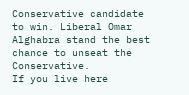Conservative candidate to win. Liberal Omar Alghabra stand the best chance to unseat the Conservative.
If you live here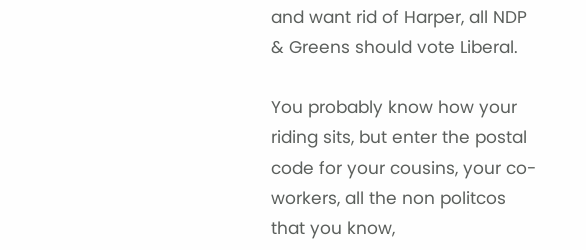and want rid of Harper, all NDP & Greens should vote Liberal.

You probably know how your riding sits, but enter the postal code for your cousins, your co-workers, all the non politcos that you know,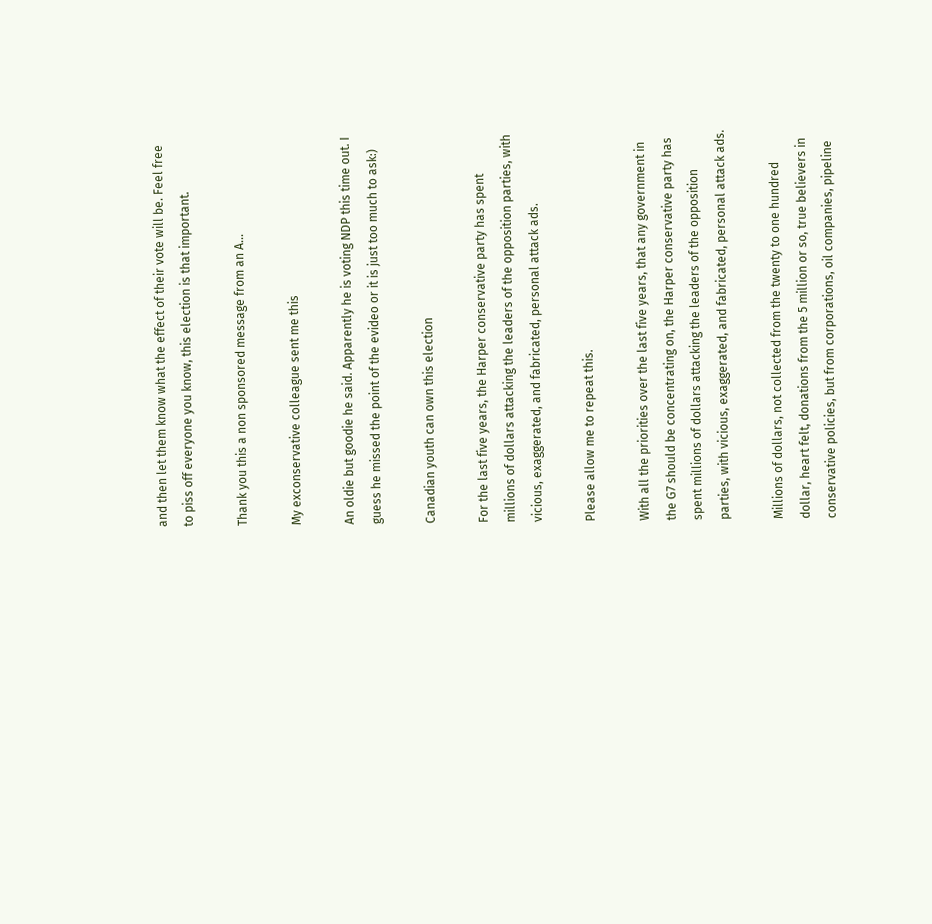and then let them know what the effect of their vote will be. Feel free to piss off everyone you know, this election is that important.

Thank you this a non sponsored message from an A…

My exconservative colleague sent me this

An oldie but goodie he said. Apparently he is voting NDP this time out. I guess he missed the point of the evideo or it is just too much to ask:)

Canadian youth can own this election

For the last five years, the Harper conservative party has spent millions of dollars attacking the leaders of the opposition parties, with vicious, exaggerated, and fabricated, personal attack ads.

Please allow me to repeat this.

With all the priorities over the last five years, that any government in the G7 should be concentrating on, the Harper conservative party has spent millions of dollars attacking the leaders of the opposition parties, with vicious, exaggerated, and fabricated, personal attack ads.

Millions of dollars, not collected from the twenty to one hundred dollar, heart felt, donations from the 5 million or so, true believers in conservative policies, but from corporations, oil companies, pipeline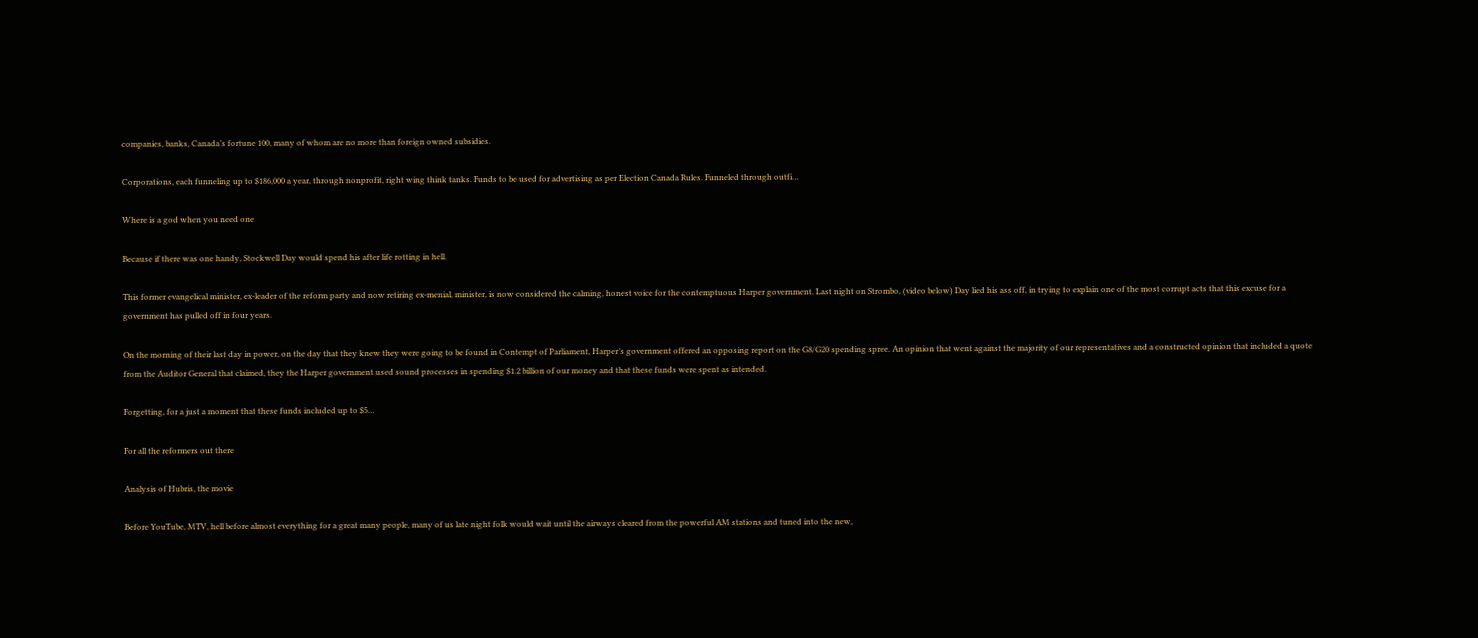companies, banks, Canada’s fortune 100, many of whom are no more than foreign owned subsidies.

Corporations, each funneling up to $186,000 a year, through nonprofit, right wing think tanks. Funds to be used for advertising as per Election Canada Rules. Funneled through outfi…

Where is a god when you need one

Because if there was one handy, Stockwell Day would spend his after life rotting in hell.

This former evangelical minister, ex-leader of the reform party and now retiring ex-menial, minister, is now considered the calming, honest voice for the contemptuous Harper government. Last night on Strombo, (video below) Day lied his ass off, in trying to explain one of the most corrupt acts that this excuse for a government has pulled off in four years.

On the morning of their last day in power, on the day that they knew they were going to be found in Contempt of Parliament, Harper’s government offered an opposing report on the G8/G20 spending spree. An opinion that went against the majority of our representatives and a constructed opinion that included a quote from the Auditor General that claimed, they the Harper government used sound processes in spending $1.2 billion of our money and that these funds were spent as intended.

Forgetting, for a just a moment that these funds included up to $5…

For all the reformers out there

Analysis of Hubris, the movie

Before YouTube, MTV, hell before almost everything for a great many people, many of us late night folk would wait until the airways cleared from the powerful AM stations and tuned into the new,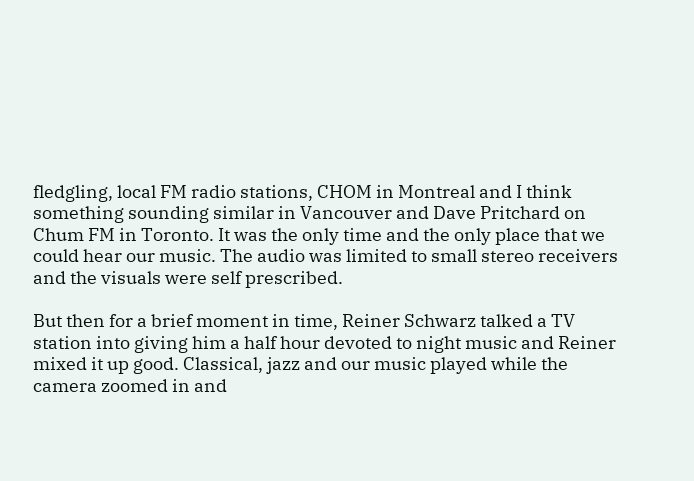fledgling, local FM radio stations, CHOM in Montreal and I think something sounding similar in Vancouver and Dave Pritchard on Chum FM in Toronto. It was the only time and the only place that we could hear our music. The audio was limited to small stereo receivers and the visuals were self prescribed.

But then for a brief moment in time, Reiner Schwarz talked a TV station into giving him a half hour devoted to night music and Reiner mixed it up good. Classical, jazz and our music played while the camera zoomed in and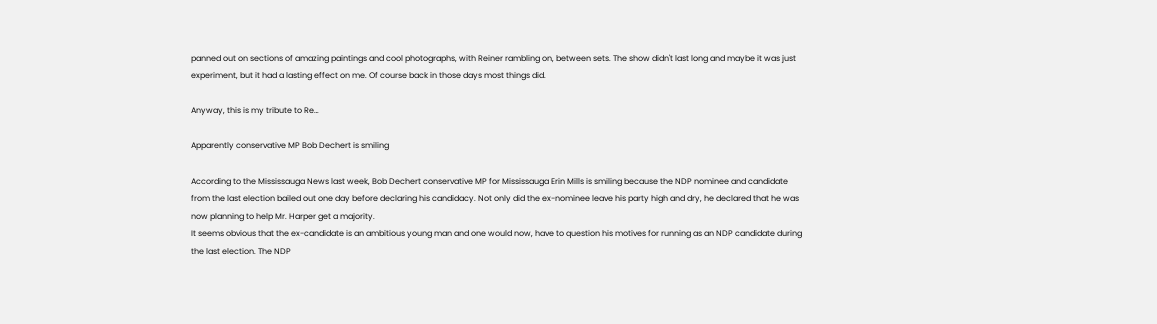panned out on sections of amazing paintings and cool photographs, with Reiner rambling on, between sets. The show didn't last long and maybe it was just experiment, but it had a lasting effect on me. Of course back in those days most things did.

Anyway, this is my tribute to Re…

Apparently conservative MP Bob Dechert is smiling

According to the Mississauga News last week, Bob Dechert conservative MP for Mississauga Erin Mills is smiling because the NDP nominee and candidate from the last election bailed out one day before declaring his candidacy. Not only did the ex-nominee leave his party high and dry, he declared that he was now planning to help Mr. Harper get a majority.
It seems obvious that the ex-candidate is an ambitious young man and one would now, have to question his motives for running as an NDP candidate during the last election. The NDP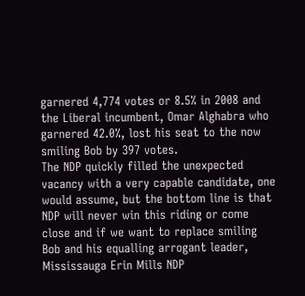garnered 4,774 votes or 8.5% in 2008 and the Liberal incumbent, Omar Alghabra who garnered 42.0%, lost his seat to the now smiling Bob by 397 votes.
The NDP quickly filled the unexpected vacancy with a very capable candidate, one would assume, but the bottom line is that NDP will never win this riding or come close and if we want to replace smiling Bob and his equalling arrogant leader, Mississauga Erin Mills NDP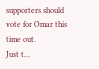supporters should vote for Omar this time out.
Just t…